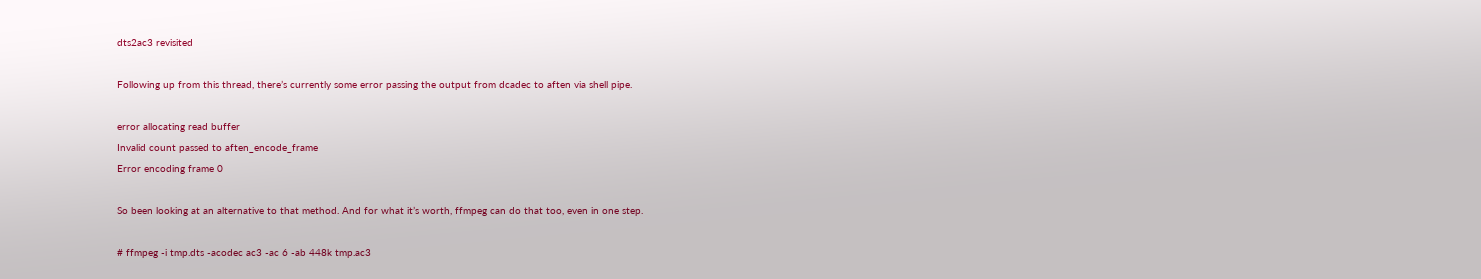dts2ac3 revisited

Following up from this thread, there’s currently some error passing the output from dcadec to aften via shell pipe.

error allocating read buffer
Invalid count passed to aften_encode_frame
Error encoding frame 0

So been looking at an alternative to that method. And for what it’s worth, ffmpeg can do that too, even in one step.

# ffmpeg -i tmp.dts -acodec ac3 -ac 6 -ab 448k tmp.ac3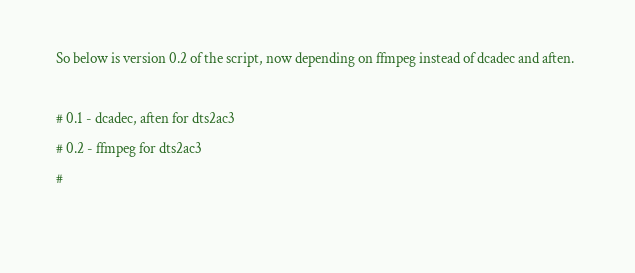So below is version 0.2 of the script, now depending on ffmpeg instead of dcadec and aften.

# 0.1 - dcadec, aften for dts2ac3
# 0.2 - ffmpeg for dts2ac3
#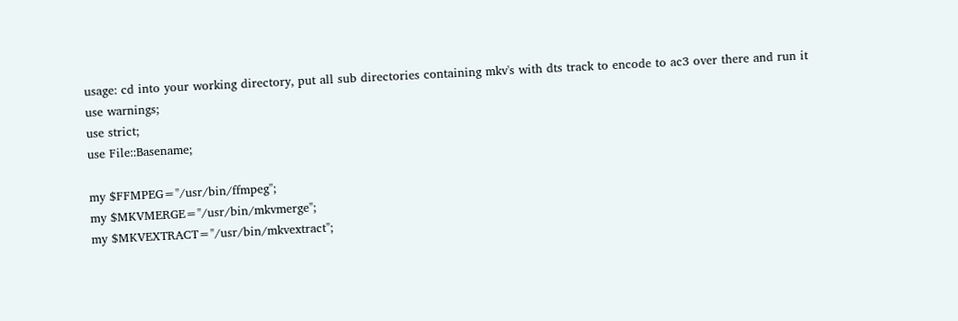usage: cd into your working directory, put all sub directories containing mkv's with dts track to encode to ac3 over there and run it
use warnings;
use strict;
use File::Basename;

my $FFMPEG="/usr/bin/ffmpeg";
my $MKVMERGE="/usr/bin/mkvmerge";
my $MKVEXTRACT="/usr/bin/mkvextract";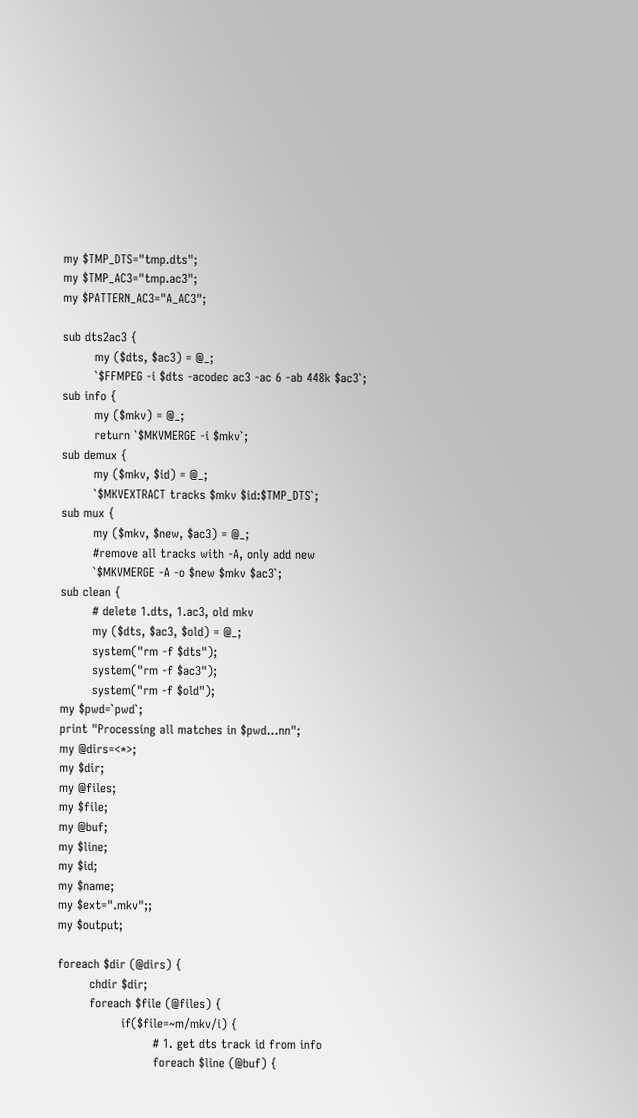my $TMP_DTS="tmp.dts";
my $TMP_AC3="tmp.ac3";
my $PATTERN_AC3="A_AC3";

sub dts2ac3 {
        my ($dts, $ac3) = @_;
        `$FFMPEG -i $dts -acodec ac3 -ac 6 -ab 448k $ac3`;
sub info {
        my ($mkv) = @_;
        return `$MKVMERGE -i $mkv`;
sub demux {
        my ($mkv, $id) = @_;
        `$MKVEXTRACT tracks $mkv $id:$TMP_DTS`;
sub mux {
        my ($mkv, $new, $ac3) = @_;
        #remove all tracks with -A, only add new
        `$MKVMERGE -A -o $new $mkv $ac3`;
sub clean {
        # delete 1.dts, 1.ac3, old mkv
        my ($dts, $ac3, $old) = @_;
        system("rm -f $dts");
        system("rm -f $ac3");
        system("rm -f $old");
my $pwd=`pwd`;
print "Processing all matches in $pwd...nn";
my @dirs=<*>;
my $dir;
my @files;
my $file;
my @buf;
my $line;
my $id;
my $name;
my $ext=".mkv";;
my $output;

foreach $dir (@dirs) {
        chdir $dir;
        foreach $file (@files) {
                if($file=~m/mkv/i) {
                        # 1. get dts track id from info
                        foreach $line (@buf) {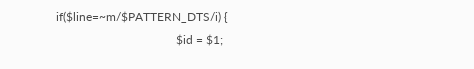if($line=~m/$PATTERN_DTS/i) {
                                        $id = $1;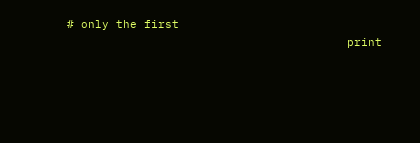# only the first
                                        print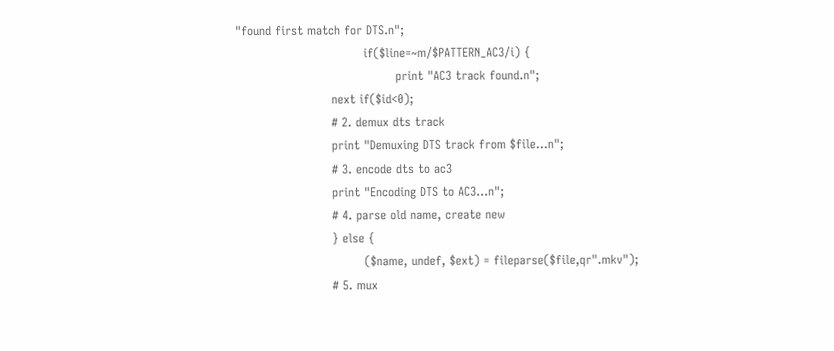"found first match for DTS.n";
                                if($line=~m/$PATTERN_AC3/i) {
                                        print "AC3 track found.n";
                        next if($id<0);
                        # 2. demux dts track
                        print "Demuxing DTS track from $file...n";
                        # 3. encode dts to ac3
                        print "Encoding DTS to AC3...n";
                        # 4. parse old name, create new
                        } else {
                                ($name, undef, $ext) = fileparse($file,qr".mkv");
                        # 5. mux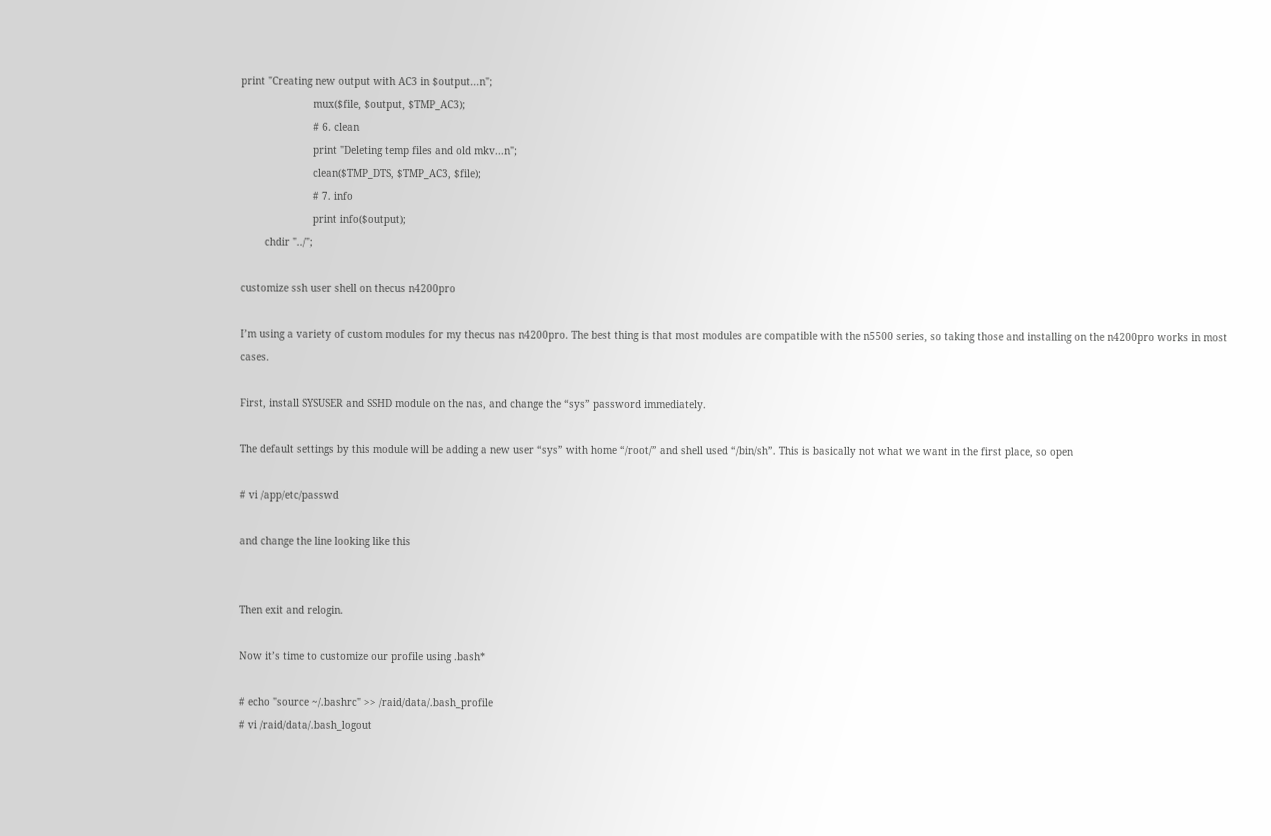print "Creating new output with AC3 in $output...n";
                        mux($file, $output, $TMP_AC3);
                        # 6. clean
                        print "Deleting temp files and old mkv...n";
                        clean($TMP_DTS, $TMP_AC3, $file);
                        # 7. info
                        print info($output);
        chdir "../";

customize ssh user shell on thecus n4200pro

I’m using a variety of custom modules for my thecus nas n4200pro. The best thing is that most modules are compatible with the n5500 series, so taking those and installing on the n4200pro works in most cases.

First, install SYSUSER and SSHD module on the nas, and change the “sys” password immediately.

The default settings by this module will be adding a new user “sys” with home “/root/” and shell used “/bin/sh”. This is basically not what we want in the first place, so open

# vi /app/etc/passwd

and change the line looking like this


Then exit and relogin.

Now it’s time to customize our profile using .bash*

# echo "source ~/.bashrc" >> /raid/data/.bash_profile
# vi /raid/data/.bash_logout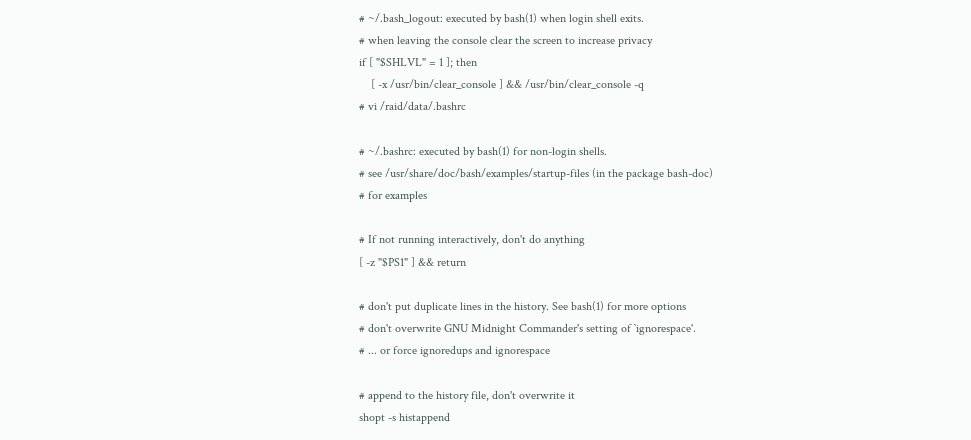# ~/.bash_logout: executed by bash(1) when login shell exits.
# when leaving the console clear the screen to increase privacy
if [ "$SHLVL" = 1 ]; then
    [ -x /usr/bin/clear_console ] && /usr/bin/clear_console -q
# vi /raid/data/.bashrc

# ~/.bashrc: executed by bash(1) for non-login shells.
# see /usr/share/doc/bash/examples/startup-files (in the package bash-doc)
# for examples

# If not running interactively, don't do anything
[ -z "$PS1" ] && return

# don't put duplicate lines in the history. See bash(1) for more options
# don't overwrite GNU Midnight Commander's setting of `ignorespace'.
# ... or force ignoredups and ignorespace

# append to the history file, don't overwrite it
shopt -s histappend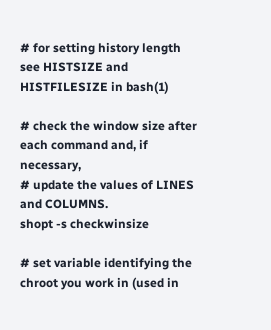# for setting history length see HISTSIZE and HISTFILESIZE in bash(1)

# check the window size after each command and, if necessary,
# update the values of LINES and COLUMNS.
shopt -s checkwinsize

# set variable identifying the chroot you work in (used in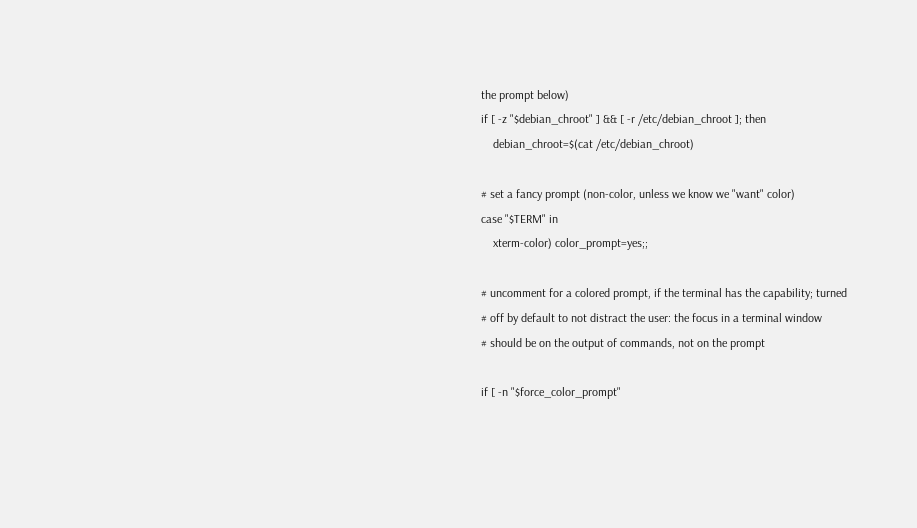the prompt below)
if [ -z "$debian_chroot" ] && [ -r /etc/debian_chroot ]; then
    debian_chroot=$(cat /etc/debian_chroot)

# set a fancy prompt (non-color, unless we know we "want" color)
case "$TERM" in
    xterm-color) color_prompt=yes;;

# uncomment for a colored prompt, if the terminal has the capability; turned
# off by default to not distract the user: the focus in a terminal window
# should be on the output of commands, not on the prompt

if [ -n "$force_color_prompt"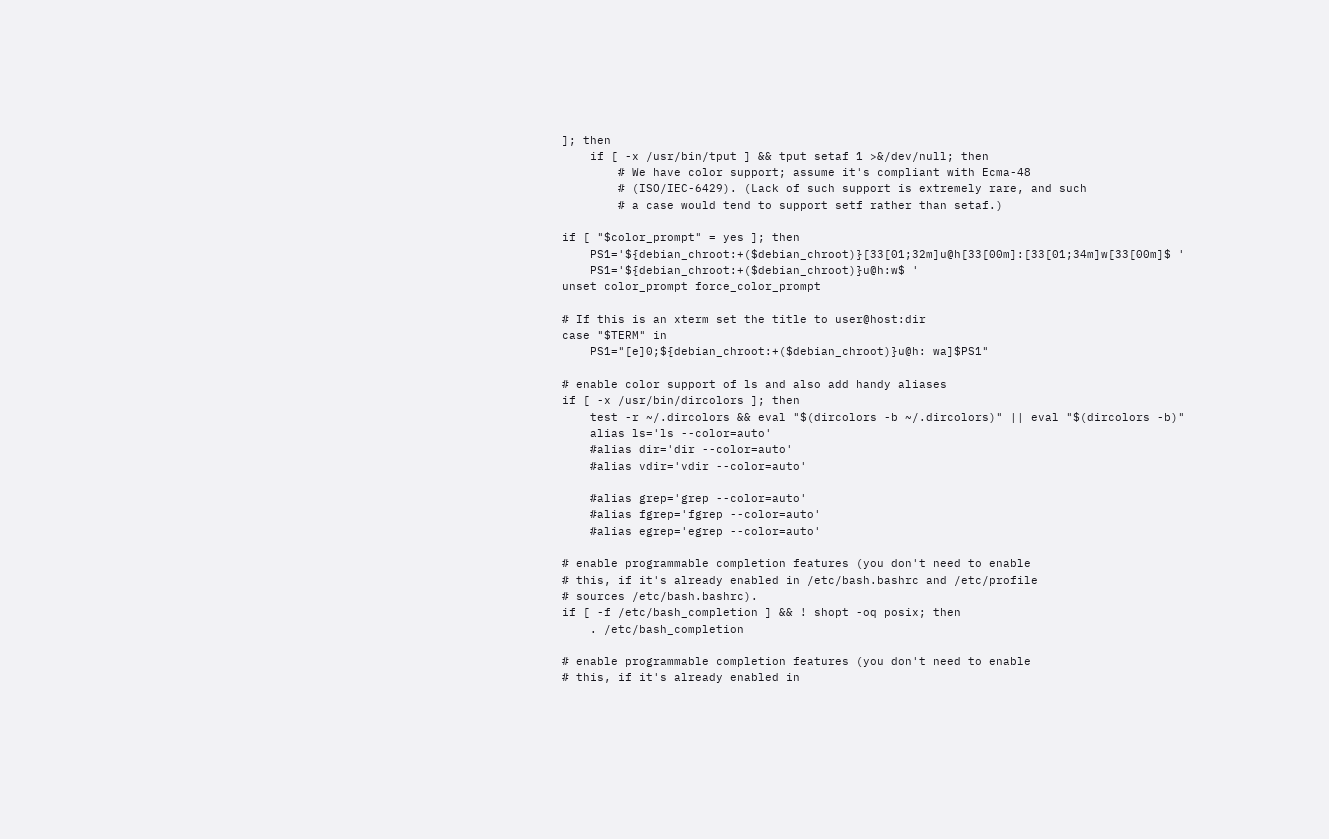]; then
    if [ -x /usr/bin/tput ] && tput setaf 1 >&/dev/null; then
        # We have color support; assume it's compliant with Ecma-48
        # (ISO/IEC-6429). (Lack of such support is extremely rare, and such
        # a case would tend to support setf rather than setaf.)

if [ "$color_prompt" = yes ]; then
    PS1='${debian_chroot:+($debian_chroot)}[33[01;32m]u@h[33[00m]:[33[01;34m]w[33[00m]$ '
    PS1='${debian_chroot:+($debian_chroot)}u@h:w$ '
unset color_prompt force_color_prompt

# If this is an xterm set the title to user@host:dir
case "$TERM" in
    PS1="[e]0;${debian_chroot:+($debian_chroot)}u@h: wa]$PS1"

# enable color support of ls and also add handy aliases
if [ -x /usr/bin/dircolors ]; then
    test -r ~/.dircolors && eval "$(dircolors -b ~/.dircolors)" || eval "$(dircolors -b)"
    alias ls='ls --color=auto'
    #alias dir='dir --color=auto'
    #alias vdir='vdir --color=auto'

    #alias grep='grep --color=auto'
    #alias fgrep='fgrep --color=auto'
    #alias egrep='egrep --color=auto'

# enable programmable completion features (you don't need to enable
# this, if it's already enabled in /etc/bash.bashrc and /etc/profile
# sources /etc/bash.bashrc).
if [ -f /etc/bash_completion ] && ! shopt -oq posix; then
    . /etc/bash_completion

# enable programmable completion features (you don't need to enable
# this, if it's already enabled in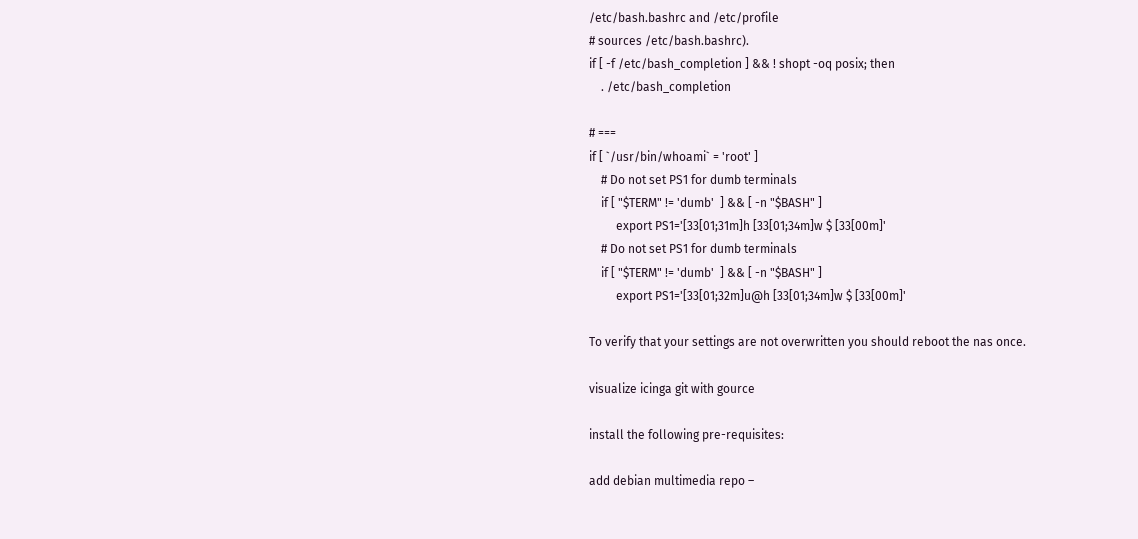/etc/bash.bashrc and /etc/profile
# sources /etc/bash.bashrc).
if [ -f /etc/bash_completion ] && ! shopt -oq posix; then
    . /etc/bash_completion

# ===
if [ `/usr/bin/whoami` = 'root' ]
    # Do not set PS1 for dumb terminals
    if [ "$TERM" != 'dumb'  ] && [ -n "$BASH" ]
         export PS1='[33[01;31m]h [33[01;34m]w $ [33[00m]'
    # Do not set PS1 for dumb terminals
    if [ "$TERM" != 'dumb'  ] && [ -n "$BASH" ]
         export PS1='[33[01;32m]u@h [33[01;34m]w $ [33[00m]'

To verify that your settings are not overwritten you should reboot the nas once.

visualize icinga git with gource

install the following pre-requisites:

add debian multimedia repo –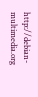http://debian-multimedia.org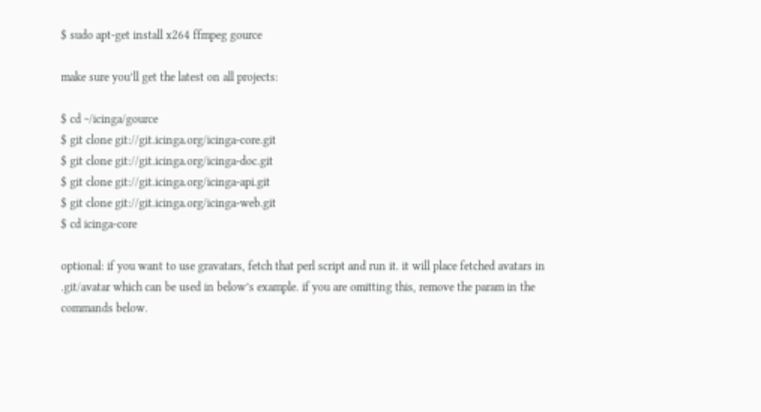$ sudo apt-get install x264 ffmpeg gource

make sure you’ll get the latest on all projects:

$ cd ~/icinga/gource
$ git clone git://git.icinga.org/icinga-core.git
$ git clone git://git.icinga.org/icinga-doc.git
$ git clone git://git.icinga.org/icinga-api.git
$ git clone git://git.icinga.org/icinga-web.git
$ cd icinga-core

optional: if you want to use gravatars, fetch that perl script and run it. it will place fetched avatars in .git/avatar which can be used in below’s example. if you are omitting this, remove the param in the commands below.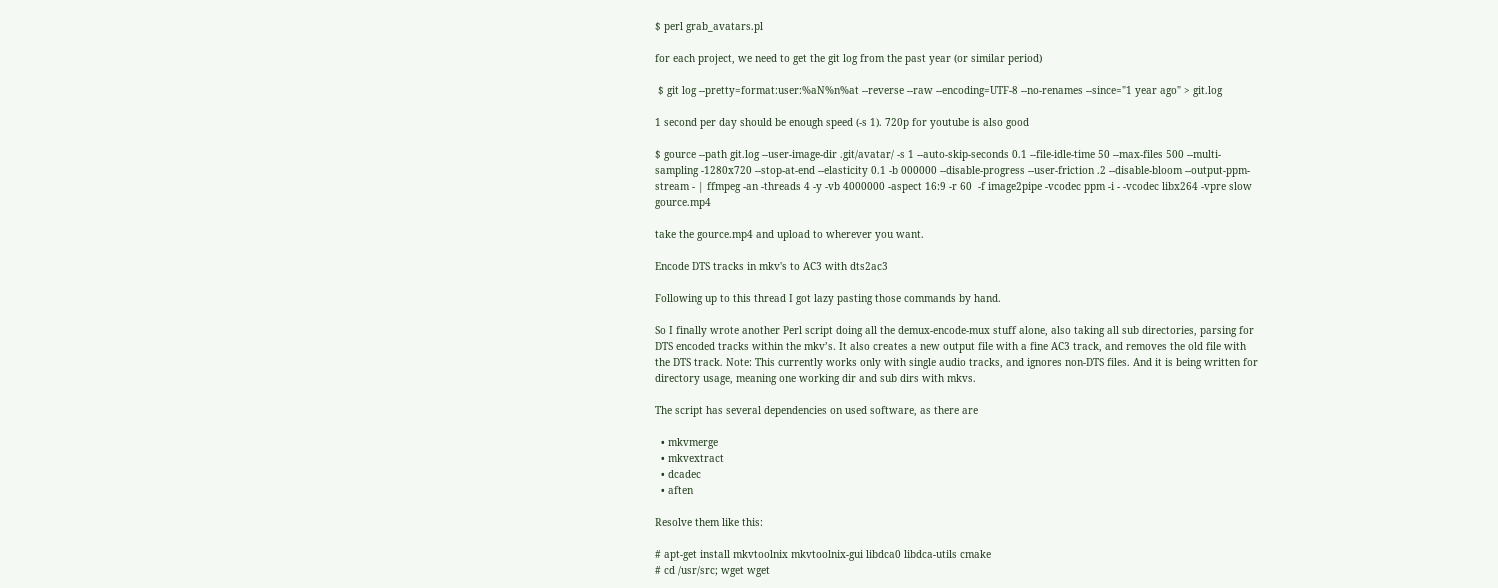$ perl grab_avatars.pl

for each project, we need to get the git log from the past year (or similar period)

 $ git log --pretty=format:user:%aN%n%at --reverse --raw --encoding=UTF-8 --no-renames --since="1 year ago" > git.log

1 second per day should be enough speed (-s 1). 720p for youtube is also good

$ gource --path git.log --user-image-dir .git/avatar/ -s 1 --auto-skip-seconds 0.1 --file-idle-time 50 --max-files 500 --multi-sampling -1280x720 --stop-at-end --elasticity 0.1 -b 000000 --disable-progress --user-friction .2 --disable-bloom --output-ppm-stream - | ffmpeg -an -threads 4 -y -vb 4000000 -aspect 16:9 -r 60  -f image2pipe -vcodec ppm -i - -vcodec libx264 -vpre slow gource.mp4

take the gource.mp4 and upload to wherever you want.

Encode DTS tracks in mkv's to AC3 with dts2ac3

Following up to this thread I got lazy pasting those commands by hand.

So I finally wrote another Perl script doing all the demux-encode-mux stuff alone, also taking all sub directories, parsing for DTS encoded tracks within the mkv’s. It also creates a new output file with a fine AC3 track, and removes the old file with the DTS track. Note: This currently works only with single audio tracks, and ignores non-DTS files. And it is being written for directory usage, meaning one working dir and sub dirs with mkvs.

The script has several dependencies on used software, as there are

  • mkvmerge
  • mkvextract
  • dcadec
  • aften

Resolve them like this:

# apt-get install mkvtoolnix mkvtoolnix-gui libdca0 libdca-utils cmake
# cd /usr/src; wget wget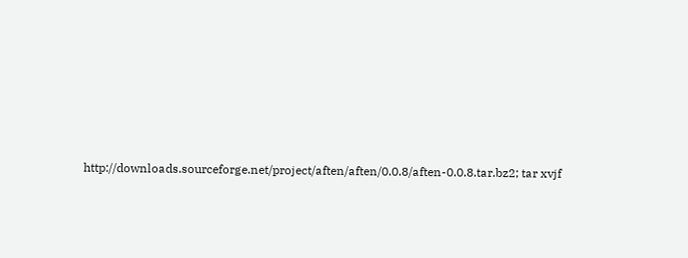http://downloads.sourceforge.net/project/aften/aften/0.0.8/aften-0.0.8.tar.bz2; tar xvjf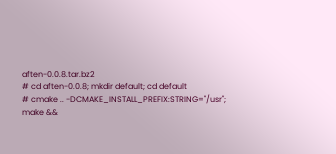aften-0.0.8.tar.bz2
# cd aften-0.0.8; mkdir default; cd default
# cmake .. -DCMAKE_INSTALL_PREFIX:STRING="/usr"; make &&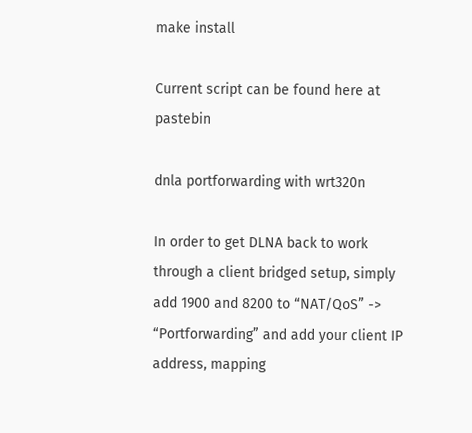make install

Current script can be found here at pastebin

dnla portforwarding with wrt320n

In order to get DLNA back to work through a client bridged setup, simply add 1900 and 8200 to “NAT/QoS” -> “Portforwarding” and add your client IP address, mapping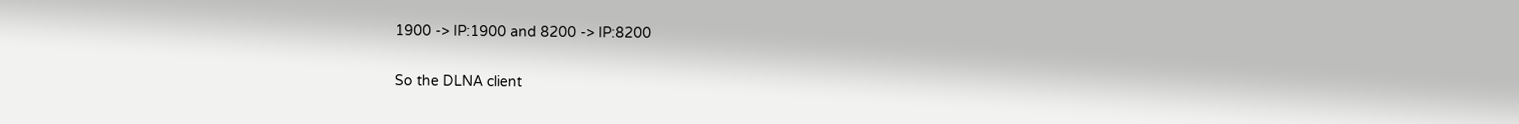1900 -> IP:1900 and 8200 -> IP:8200

So the DLNA client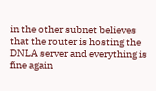in the other subnet believes that the router is hosting the DNLA server and everything is fine again